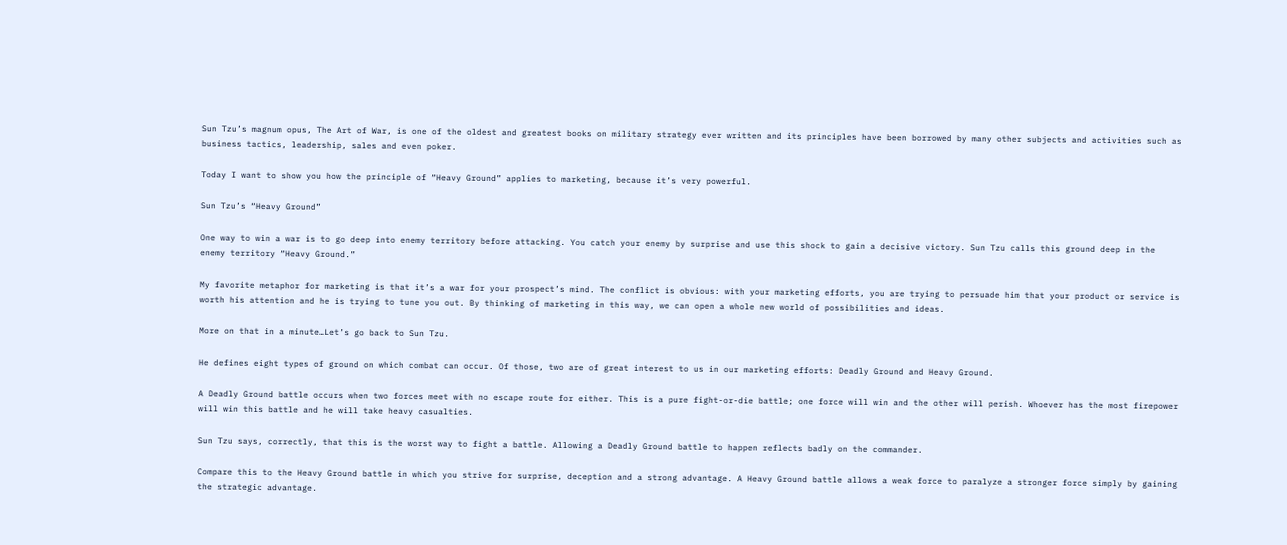Sun Tzu’s magnum opus, The Art of War, is one of the oldest and greatest books on military strategy ever written and its principles have been borrowed by many other subjects and activities such as business tactics, leadership, sales and even poker.

Today I want to show you how the principle of “Heavy Ground” applies to marketing, because it’s very powerful.

Sun Tzu’s “Heavy Ground”

One way to win a war is to go deep into enemy territory before attacking. You catch your enemy by surprise and use this shock to gain a decisive victory. Sun Tzu calls this ground deep in the enemy territory “Heavy Ground.”

My favorite metaphor for marketing is that it’s a war for your prospect’s mind. The conflict is obvious: with your marketing efforts, you are trying to persuade him that your product or service is worth his attention and he is trying to tune you out. By thinking of marketing in this way, we can open a whole new world of possibilities and ideas.

More on that in a minute…Let’s go back to Sun Tzu.

He defines eight types of ground on which combat can occur. Of those, two are of great interest to us in our marketing efforts: Deadly Ground and Heavy Ground.

A Deadly Ground battle occurs when two forces meet with no escape route for either. This is a pure fight-or-die battle; one force will win and the other will perish. Whoever has the most firepower will win this battle and he will take heavy casualties.

Sun Tzu says, correctly, that this is the worst way to fight a battle. Allowing a Deadly Ground battle to happen reflects badly on the commander.

Compare this to the Heavy Ground battle in which you strive for surprise, deception and a strong advantage. A Heavy Ground battle allows a weak force to paralyze a stronger force simply by gaining the strategic advantage.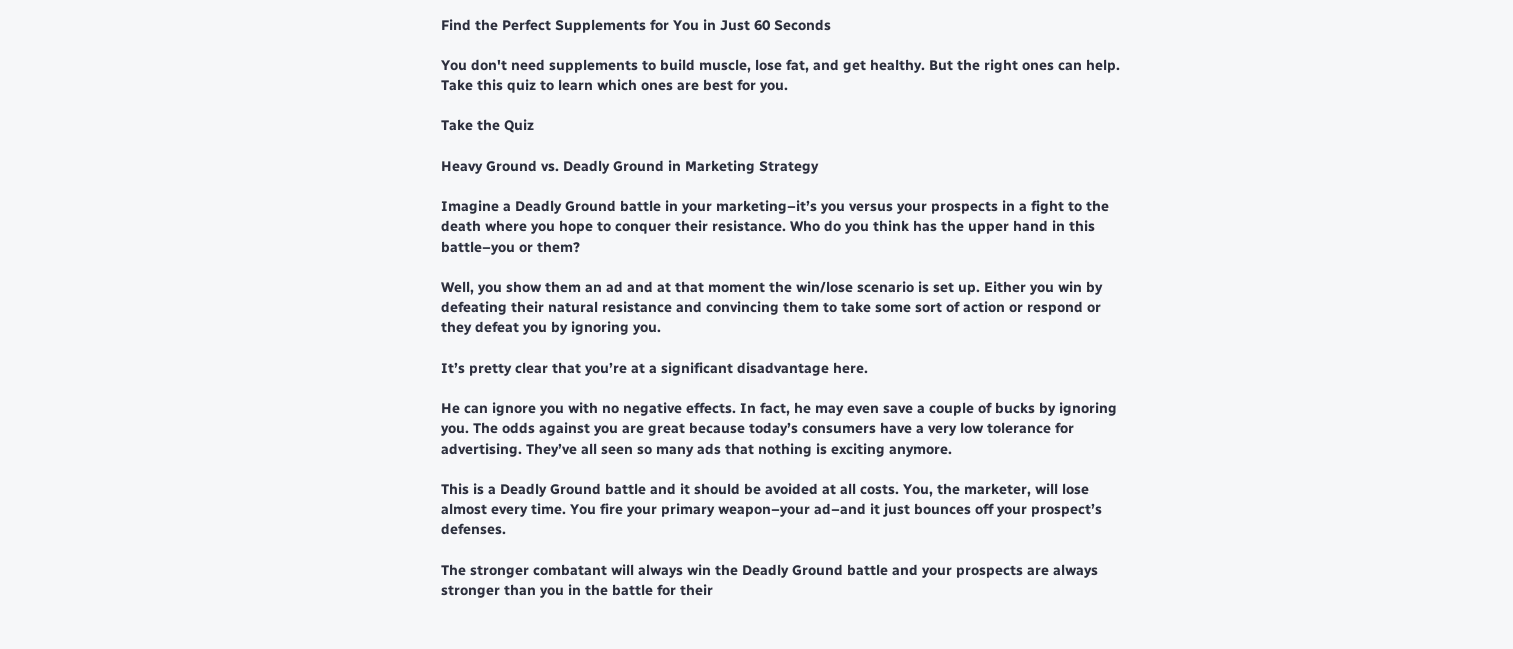Find the Perfect Supplements for You in Just 60 Seconds

You don't need supplements to build muscle, lose fat, and get healthy. But the right ones can help. Take this quiz to learn which ones are best for you.

Take the Quiz

Heavy Ground vs. Deadly Ground in Marketing Strategy

Imagine a Deadly Ground battle in your marketing–it’s you versus your prospects in a fight to the death where you hope to conquer their resistance. Who do you think has the upper hand in this battle–you or them?

Well, you show them an ad and at that moment the win/lose scenario is set up. Either you win by defeating their natural resistance and convincing them to take some sort of action or respond or they defeat you by ignoring you.

It’s pretty clear that you’re at a significant disadvantage here.

He can ignore you with no negative effects. In fact, he may even save a couple of bucks by ignoring you. The odds against you are great because today’s consumers have a very low tolerance for advertising. They’ve all seen so many ads that nothing is exciting anymore.

This is a Deadly Ground battle and it should be avoided at all costs. You, the marketer, will lose almost every time. You fire your primary weapon–your ad–and it just bounces off your prospect’s defenses.

The stronger combatant will always win the Deadly Ground battle and your prospects are always stronger than you in the battle for their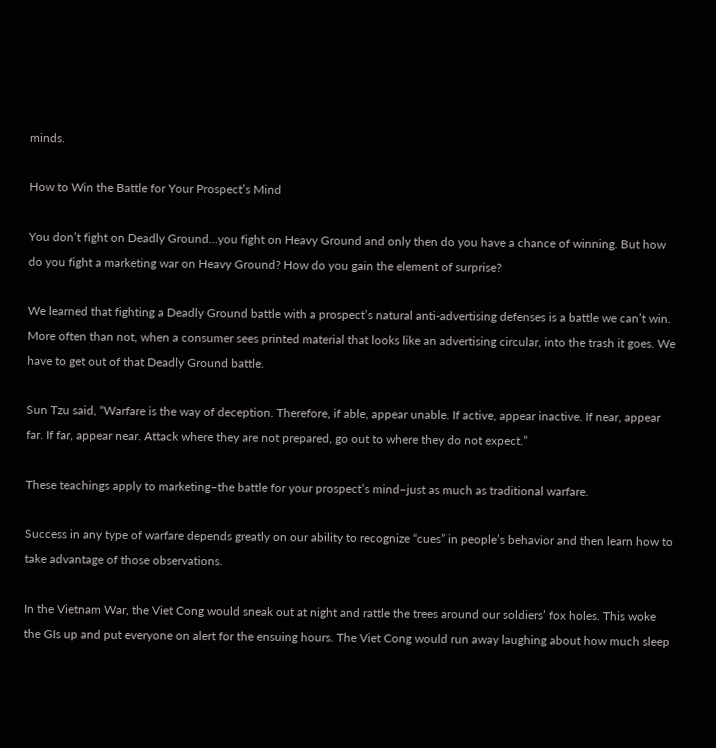minds.

How to Win the Battle for Your Prospect’s Mind

You don’t fight on Deadly Ground…you fight on Heavy Ground and only then do you have a chance of winning. But how do you fight a marketing war on Heavy Ground? How do you gain the element of surprise?

We learned that fighting a Deadly Ground battle with a prospect’s natural anti-advertising defenses is a battle we can’t win. More often than not, when a consumer sees printed material that looks like an advertising circular, into the trash it goes. We have to get out of that Deadly Ground battle.

Sun Tzu said, “Warfare is the way of deception. Therefore, if able, appear unable. If active, appear inactive. If near, appear far. If far, appear near. Attack where they are not prepared, go out to where they do not expect.”

These teachings apply to marketing–the battle for your prospect’s mind–just as much as traditional warfare.

Success in any type of warfare depends greatly on our ability to recognize “cues” in people’s behavior and then learn how to take advantage of those observations.

In the Vietnam War, the Viet Cong would sneak out at night and rattle the trees around our soldiers’ fox holes. This woke the GIs up and put everyone on alert for the ensuing hours. The Viet Cong would run away laughing about how much sleep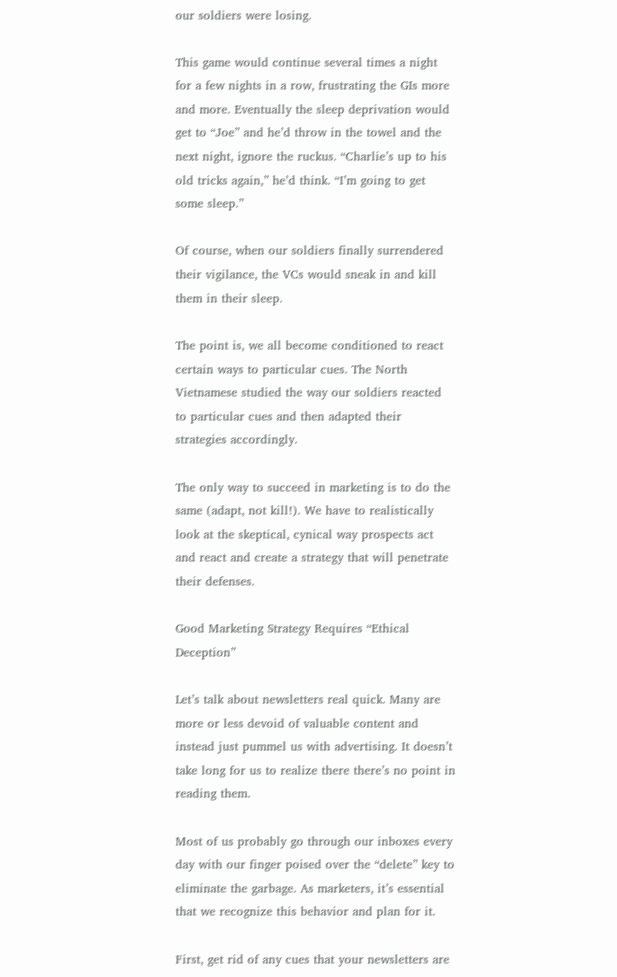our soldiers were losing.

This game would continue several times a night for a few nights in a row, frustrating the GIs more and more. Eventually the sleep deprivation would get to “Joe” and he’d throw in the towel and the next night, ignore the ruckus. “Charlie’s up to his old tricks again,” he’d think. “I’m going to get some sleep.”

Of course, when our soldiers finally surrendered their vigilance, the VCs would sneak in and kill them in their sleep.

The point is, we all become conditioned to react certain ways to particular cues. The North Vietnamese studied the way our soldiers reacted to particular cues and then adapted their strategies accordingly.

The only way to succeed in marketing is to do the same (adapt, not kill!). We have to realistically look at the skeptical, cynical way prospects act and react and create a strategy that will penetrate their defenses.

Good Marketing Strategy Requires “Ethical Deception”

Let’s talk about newsletters real quick. Many are more or less devoid of valuable content and instead just pummel us with advertising. It doesn’t take long for us to realize there there’s no point in reading them.

Most of us probably go through our inboxes every day with our finger poised over the “delete” key to eliminate the garbage. As marketers, it’s essential that we recognize this behavior and plan for it.

First, get rid of any cues that your newsletters are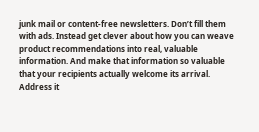junk mail or content-free newsletters. Don’t fill them with ads. Instead get clever about how you can weave product recommendations into real, valuable information. And make that information so valuable that your recipients actually welcome its arrival. Address it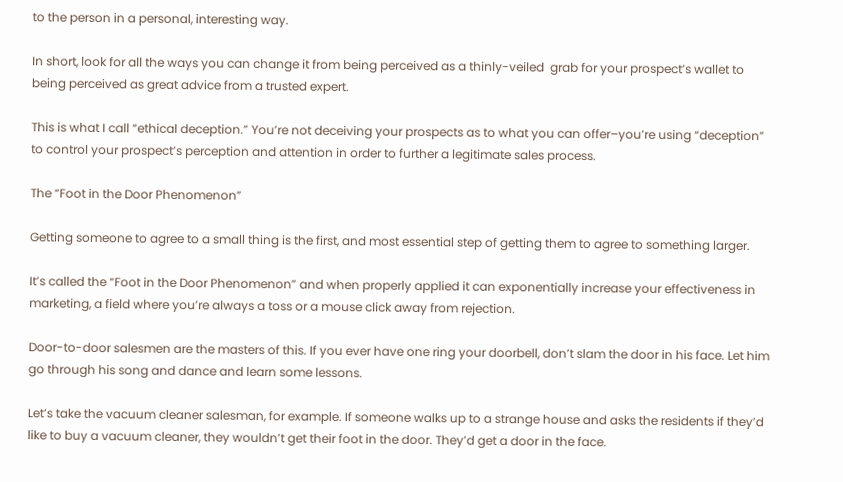to the person in a personal, interesting way.

In short, look for all the ways you can change it from being perceived as a thinly-veiled  grab for your prospect’s wallet to being perceived as great advice from a trusted expert.

This is what I call “ethical deception.” You’re not deceiving your prospects as to what you can offer–you’re using “deception” to control your prospect’s perception and attention in order to further a legitimate sales process.

The “Foot in the Door Phenomenon”

Getting someone to agree to a small thing is the first, and most essential step of getting them to agree to something larger.

It’s called the “Foot in the Door Phenomenon” and when properly applied it can exponentially increase your effectiveness in marketing, a field where you’re always a toss or a mouse click away from rejection.

Door-to-door salesmen are the masters of this. If you ever have one ring your doorbell, don’t slam the door in his face. Let him go through his song and dance and learn some lessons.

Let’s take the vacuum cleaner salesman, for example. If someone walks up to a strange house and asks the residents if they’d like to buy a vacuum cleaner, they wouldn’t get their foot in the door. They’d get a door in the face.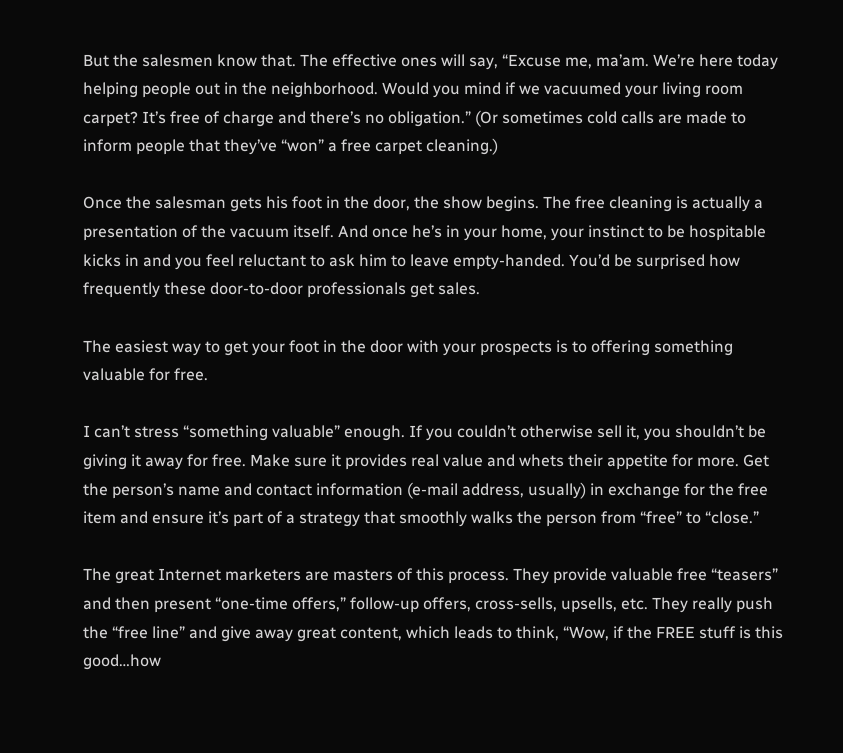But the salesmen know that. The effective ones will say, “Excuse me, ma’am. We’re here today helping people out in the neighborhood. Would you mind if we vacuumed your living room carpet? It’s free of charge and there’s no obligation.” (Or sometimes cold calls are made to inform people that they’ve “won” a free carpet cleaning.)

Once the salesman gets his foot in the door, the show begins. The free cleaning is actually a presentation of the vacuum itself. And once he’s in your home, your instinct to be hospitable kicks in and you feel reluctant to ask him to leave empty-handed. You’d be surprised how frequently these door-to-door professionals get sales.

The easiest way to get your foot in the door with your prospects is to offering something valuable for free.

I can’t stress “something valuable” enough. If you couldn’t otherwise sell it, you shouldn’t be giving it away for free. Make sure it provides real value and whets their appetite for more. Get the person’s name and contact information (e-mail address, usually) in exchange for the free item and ensure it’s part of a strategy that smoothly walks the person from “free” to “close.”

The great Internet marketers are masters of this process. They provide valuable free “teasers” and then present “one-time offers,” follow-up offers, cross-sells, upsells, etc. They really push the “free line” and give away great content, which leads to think, “Wow, if the FREE stuff is this good…how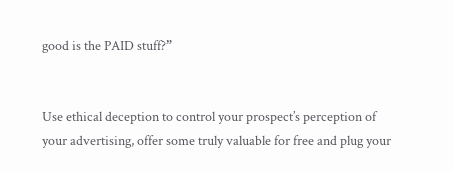good is the PAID stuff?”


Use ethical deception to control your prospect’s perception of your advertising, offer some truly valuable for free and plug your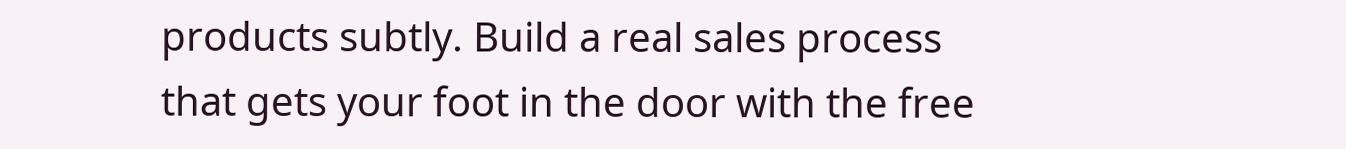products subtly. Build a real sales process that gets your foot in the door with the free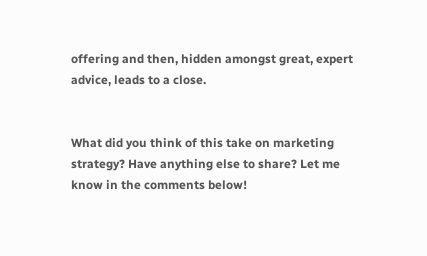offering and then, hidden amongst great, expert advice, leads to a close.


What did you think of this take on marketing strategy? Have anything else to share? Let me know in the comments below!